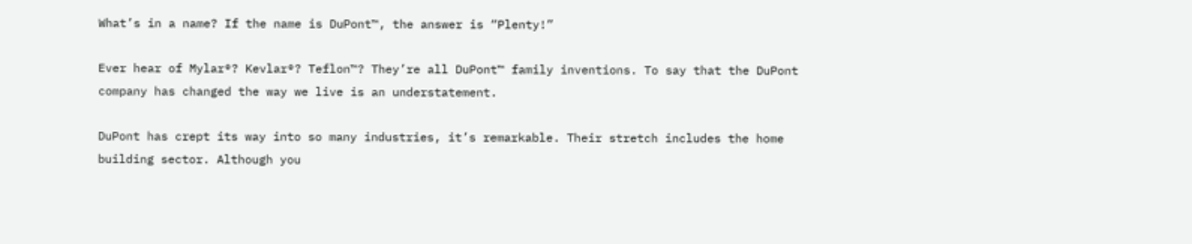What’s in a name? If the name is DuPont™, the answer is “Plenty!”

Ever hear of Mylar®? Kevlar®? Teflon™? They’re all DuPont™ family inventions. To say that the DuPont company has changed the way we live is an understatement.

DuPont has crept its way into so many industries, it’s remarkable. Their stretch includes the home building sector. Although you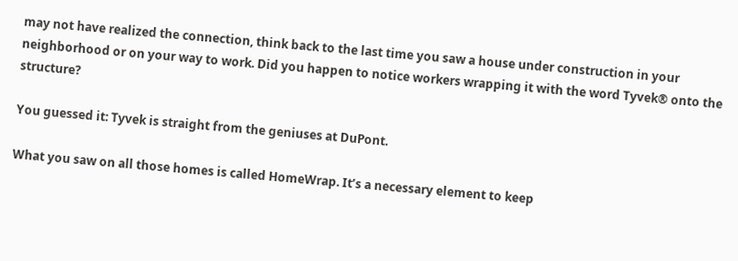may not have realized the connection, think back to the last time you saw a house under construction in your neighborhood or on your way to work. Did you happen to notice workers wrapping it with the word Tyvek® onto the structure?

You guessed it: Tyvek is straight from the geniuses at DuPont.

What you saw on all those homes is called HomeWrap. It’s a necessary element to keep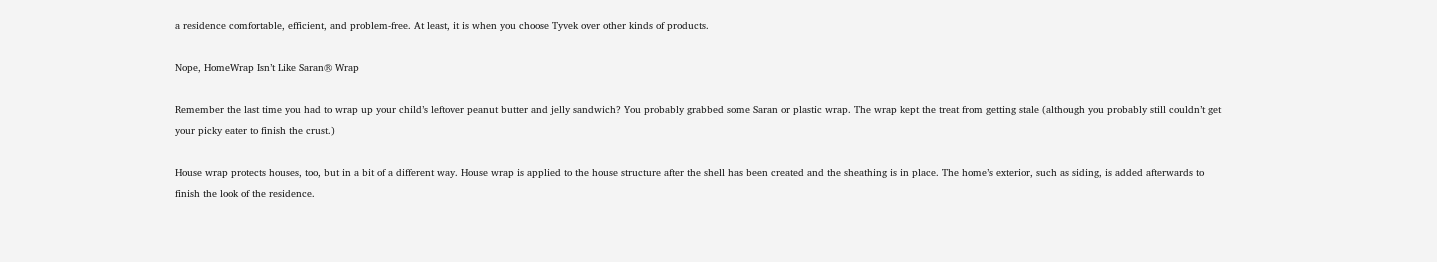a residence comfortable, efficient, and problem-free. At least, it is when you choose Tyvek over other kinds of products.

Nope, HomeWrap Isn’t Like Saran® Wrap

Remember the last time you had to wrap up your child’s leftover peanut butter and jelly sandwich? You probably grabbed some Saran or plastic wrap. The wrap kept the treat from getting stale (although you probably still couldn’t get your picky eater to finish the crust.)

House wrap protects houses, too, but in a bit of a different way. House wrap is applied to the house structure after the shell has been created and the sheathing is in place. The home’s exterior, such as siding, is added afterwards to finish the look of the residence.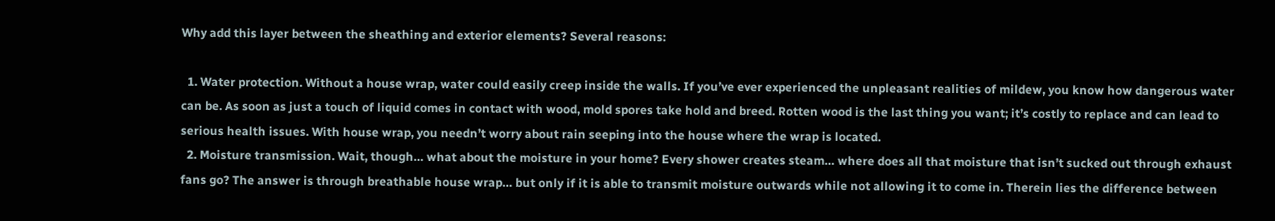Why add this layer between the sheathing and exterior elements? Several reasons:

  1. Water protection. Without a house wrap, water could easily creep inside the walls. If you’ve ever experienced the unpleasant realities of mildew, you know how dangerous water can be. As soon as just a touch of liquid comes in contact with wood, mold spores take hold and breed. Rotten wood is the last thing you want; it’s costly to replace and can lead to serious health issues. With house wrap, you needn’t worry about rain seeping into the house where the wrap is located.
  2. Moisture transmission. Wait, though… what about the moisture in your home? Every shower creates steam… where does all that moisture that isn’t sucked out through exhaust fans go? The answer is through breathable house wrap… but only if it is able to transmit moisture outwards while not allowing it to come in. Therein lies the difference between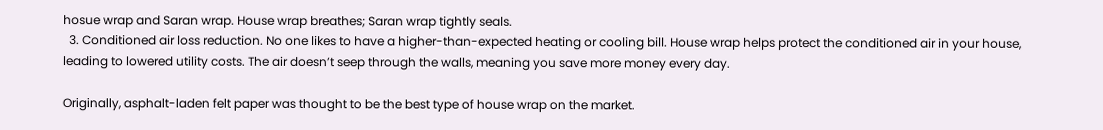hosue wrap and Saran wrap. House wrap breathes; Saran wrap tightly seals.
  3. Conditioned air loss reduction. No one likes to have a higher-than-expected heating or cooling bill. House wrap helps protect the conditioned air in your house, leading to lowered utility costs. The air doesn’t seep through the walls, meaning you save more money every day.

Originally, asphalt-laden felt paper was thought to be the best type of house wrap on the market.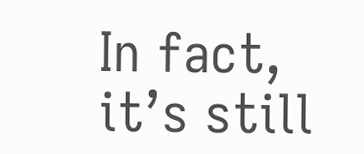In fact, it’s still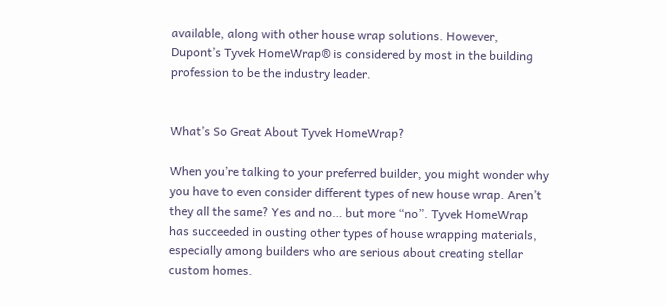available, along with other house wrap solutions. However, Dupont’s Tyvek HomeWrap® is considered by most in the building profession to be the industry leader.


What’s So Great About Tyvek HomeWrap?

When you’re talking to your preferred builder, you might wonder why you have to even consider different types of new house wrap. Aren’t they all the same? Yes and no… but more “no”. Tyvek HomeWrap has succeeded in ousting other types of house wrapping materials, especially among builders who are serious about creating stellar custom homes.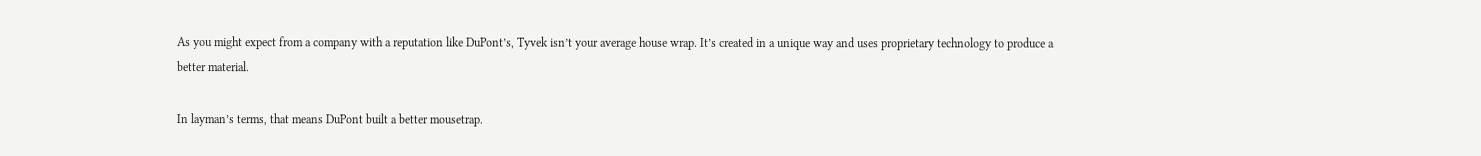As you might expect from a company with a reputation like DuPont’s, Tyvek isn’t your average house wrap. It’s created in a unique way and uses proprietary technology to produce a better material.

In layman’s terms, that means DuPont built a better mousetrap.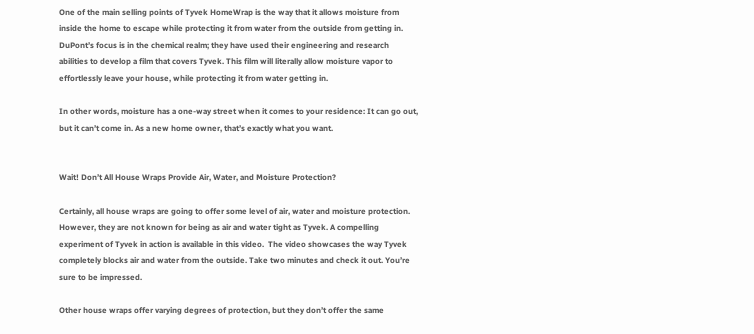One of the main selling points of Tyvek HomeWrap is the way that it allows moisture from inside the home to escape while protecting it from water from the outside from getting in. DuPont’s focus is in the chemical realm; they have used their engineering and research abilities to develop a film that covers Tyvek. This film will literally allow moisture vapor to effortlessly leave your house, while protecting it from water getting in.

In other words, moisture has a one-way street when it comes to your residence: It can go out, but it can’t come in. As a new home owner, that’s exactly what you want.


Wait! Don’t All House Wraps Provide Air, Water, and Moisture Protection?

Certainly, all house wraps are going to offer some level of air, water and moisture protection. However, they are not known for being as air and water tight as Tyvek. A compelling experiment of Tyvek in action is available in this video.  The video showcases the way Tyvek completely blocks air and water from the outside. Take two minutes and check it out. You’re sure to be impressed.

Other house wraps offer varying degrees of protection, but they don’t offer the same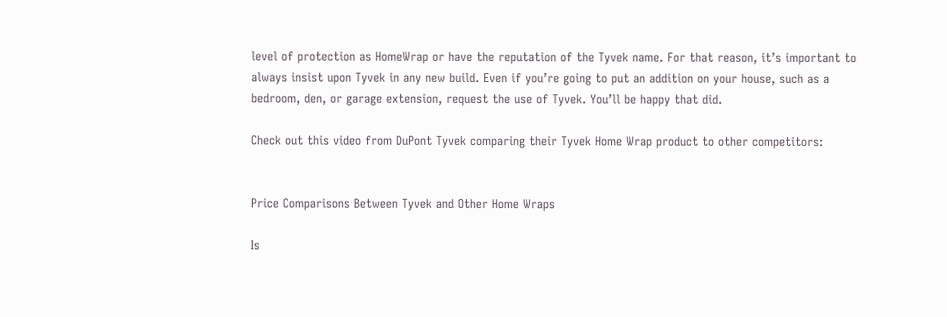level of protection as HomeWrap or have the reputation of the Tyvek name. For that reason, it’s important to always insist upon Tyvek in any new build. Even if you’re going to put an addition on your house, such as a bedroom, den, or garage extension, request the use of Tyvek. You’ll be happy that did.

Check out this video from DuPont Tyvek comparing their Tyvek Home Wrap product to other competitors:


Price Comparisons Between Tyvek and Other Home Wraps

Is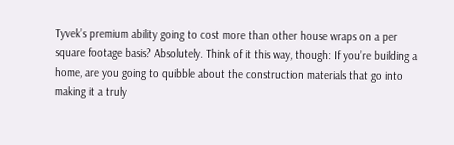Tyvek’s premium ability going to cost more than other house wraps on a per square footage basis? Absolutely. Think of it this way, though: If you’re building a home, are you going to quibble about the construction materials that go into making it a truly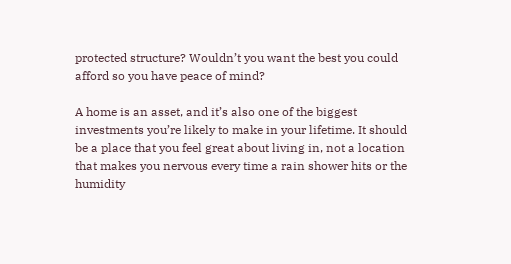protected structure? Wouldn’t you want the best you could afford so you have peace of mind?

A home is an asset, and it’s also one of the biggest investments you’re likely to make in your lifetime. It should be a place that you feel great about living in, not a location that makes you nervous every time a rain shower hits or the humidity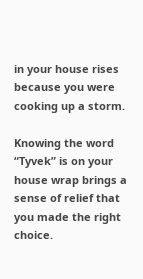in your house rises because you were cooking up a storm.

Knowing the word “Tyvek” is on your house wrap brings a sense of relief that you made the right choice.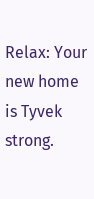Relax: Your new home is Tyvek strong.